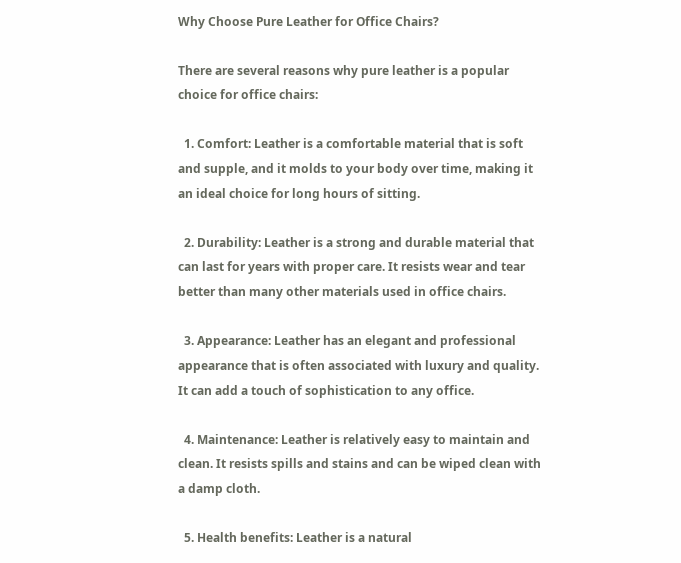Why Choose Pure Leather for Office Chairs?

There are several reasons why pure leather is a popular choice for office chairs:

  1. Comfort: Leather is a comfortable material that is soft and supple, and it molds to your body over time, making it an ideal choice for long hours of sitting.

  2. Durability: Leather is a strong and durable material that can last for years with proper care. It resists wear and tear better than many other materials used in office chairs.

  3. Appearance: Leather has an elegant and professional appearance that is often associated with luxury and quality. It can add a touch of sophistication to any office.

  4. Maintenance: Leather is relatively easy to maintain and clean. It resists spills and stains and can be wiped clean with a damp cloth.

  5. Health benefits: Leather is a natural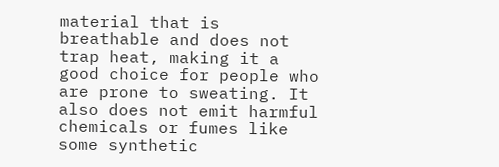material that is breathable and does not trap heat, making it a good choice for people who are prone to sweating. It also does not emit harmful chemicals or fumes like some synthetic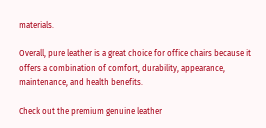materials.

Overall, pure leather is a great choice for office chairs because it offers a combination of comfort, durability, appearance, maintenance, and health benefits.

Check out the premium genuine leather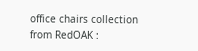office chairs collection from RedOAK :